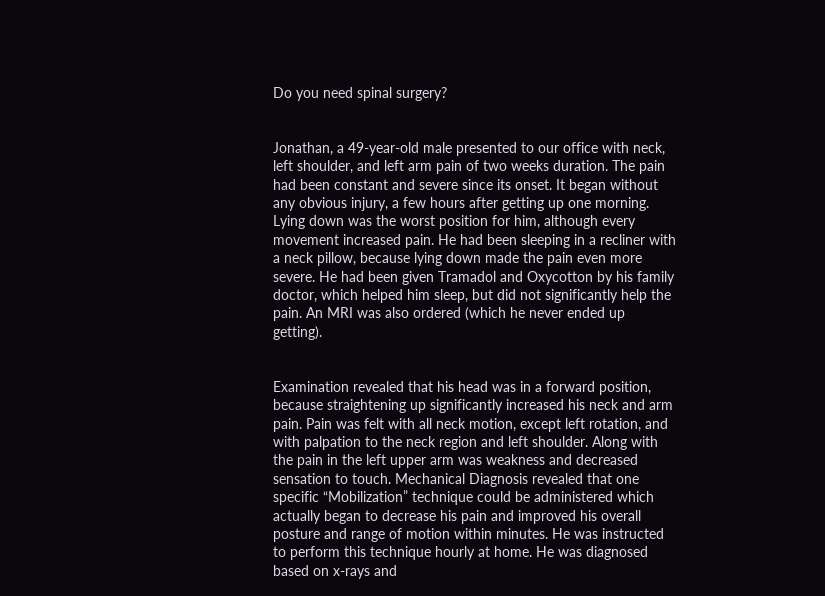Do you need spinal surgery?


Jonathan, a 49-year-old male presented to our office with neck, left shoulder, and left arm pain of two weeks duration. The pain had been constant and severe since its onset. It began without any obvious injury, a few hours after getting up one morning. Lying down was the worst position for him, although every movement increased pain. He had been sleeping in a recliner with a neck pillow, because lying down made the pain even more severe. He had been given Tramadol and Oxycotton by his family doctor, which helped him sleep, but did not significantly help the pain. An MRI was also ordered (which he never ended up getting).


Examination revealed that his head was in a forward position, because straightening up significantly increased his neck and arm pain. Pain was felt with all neck motion, except left rotation, and with palpation to the neck region and left shoulder. Along with the pain in the left upper arm was weakness and decreased sensation to touch. Mechanical Diagnosis revealed that one specific “Mobilization” technique could be administered which actually began to decrease his pain and improved his overall posture and range of motion within minutes. He was instructed to perform this technique hourly at home. He was diagnosed based on x-rays and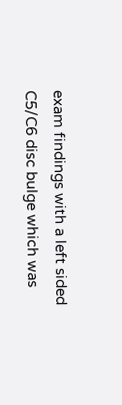exam findings with a left sided C5/C6 disc bulge which was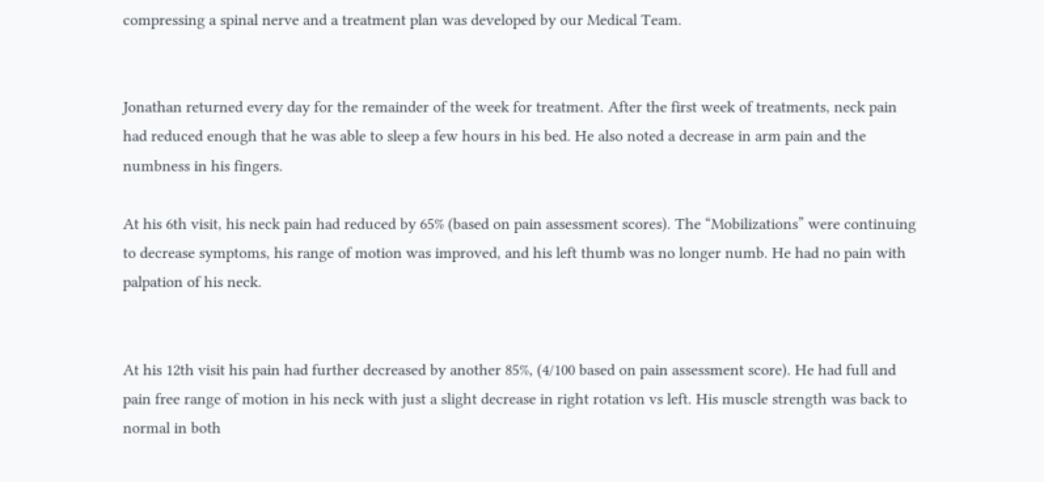compressing a spinal nerve and a treatment plan was developed by our Medical Team.


Jonathan returned every day for the remainder of the week for treatment. After the first week of treatments, neck pain had reduced enough that he was able to sleep a few hours in his bed. He also noted a decrease in arm pain and the numbness in his fingers.

At his 6th visit, his neck pain had reduced by 65% (based on pain assessment scores). The “Mobilizations” were continuing to decrease symptoms, his range of motion was improved, and his left thumb was no longer numb. He had no pain with palpation of his neck.


At his 12th visit his pain had further decreased by another 85%, (4/100 based on pain assessment score). He had full and pain free range of motion in his neck with just a slight decrease in right rotation vs left. His muscle strength was back to normal in both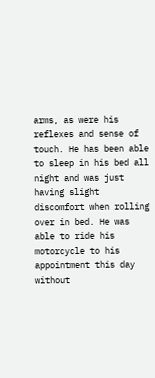arms, as were his reflexes and sense of touch. He has been able to sleep in his bed all night and was just having slight discomfort when rolling over in bed. He was able to ride his motorcycle to his appointment this day without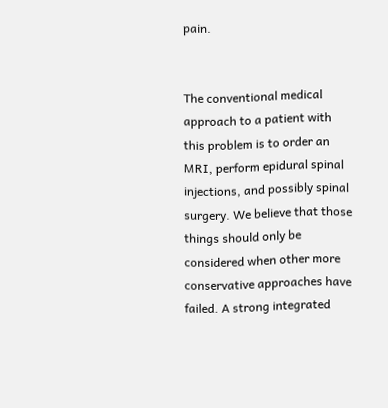pain.


The conventional medical approach to a patient with this problem is to order an MRI, perform epidural spinal injections, and possibly spinal surgery. We believe that those things should only be considered when other more conservative approaches have failed. A strong integrated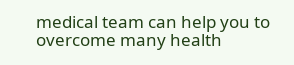medical team can help you to overcome many health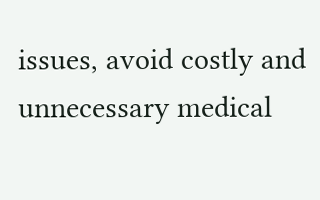issues, avoid costly and unnecessary medical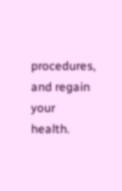procedures, and regain your health.